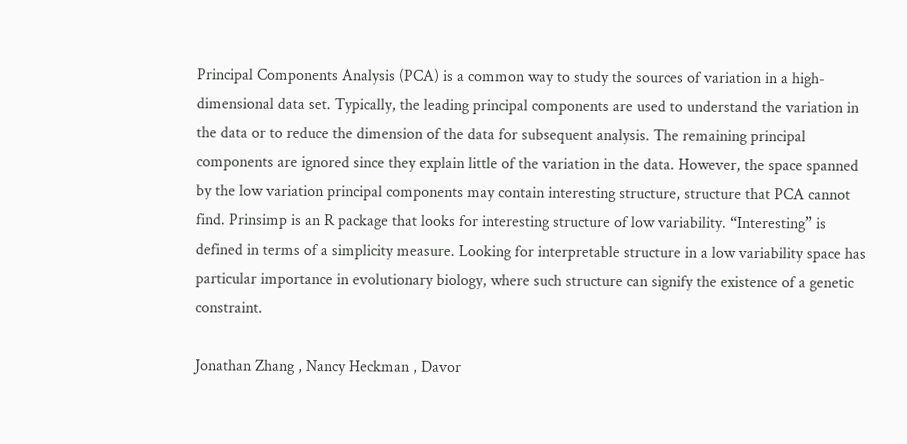Principal Components Analysis (PCA) is a common way to study the sources of variation in a high-dimensional data set. Typically, the leading principal components are used to understand the variation in the data or to reduce the dimension of the data for subsequent analysis. The remaining principal components are ignored since they explain little of the variation in the data. However, the space spanned by the low variation principal components may contain interesting structure, structure that PCA cannot find. Prinsimp is an R package that looks for interesting structure of low variability. “Interesting” is defined in terms of a simplicity measure. Looking for interpretable structure in a low variability space has particular importance in evolutionary biology, where such structure can signify the existence of a genetic constraint.

Jonathan Zhang , Nancy Heckman , Davor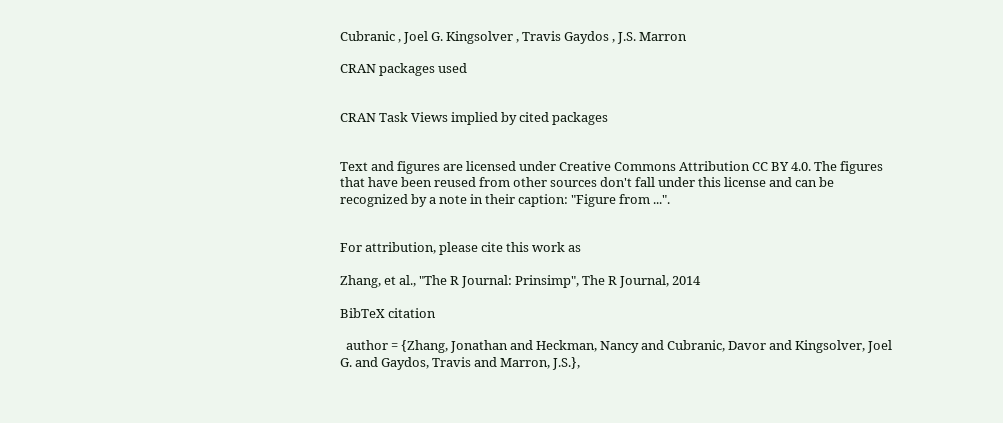Cubranic , Joel G. Kingsolver , Travis Gaydos , J.S. Marron

CRAN packages used


CRAN Task Views implied by cited packages


Text and figures are licensed under Creative Commons Attribution CC BY 4.0. The figures that have been reused from other sources don't fall under this license and can be recognized by a note in their caption: "Figure from ...".


For attribution, please cite this work as

Zhang, et al., "The R Journal: Prinsimp", The R Journal, 2014

BibTeX citation

  author = {Zhang, Jonathan and Heckman, Nancy and Cubranic, Davor and Kingsolver, Joel G. and Gaydos, Travis and Marron, J.S.},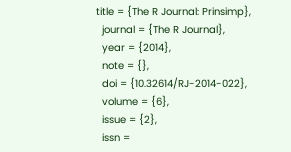title = {The R Journal: Prinsimp},
  journal = {The R Journal},
  year = {2014},
  note = {},
  doi = {10.32614/RJ-2014-022},
  volume = {6},
  issue = {2},
  issn =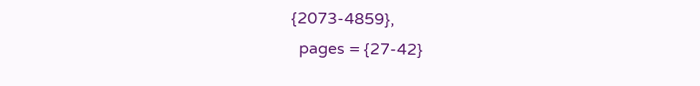{2073-4859},
  pages = {27-42}